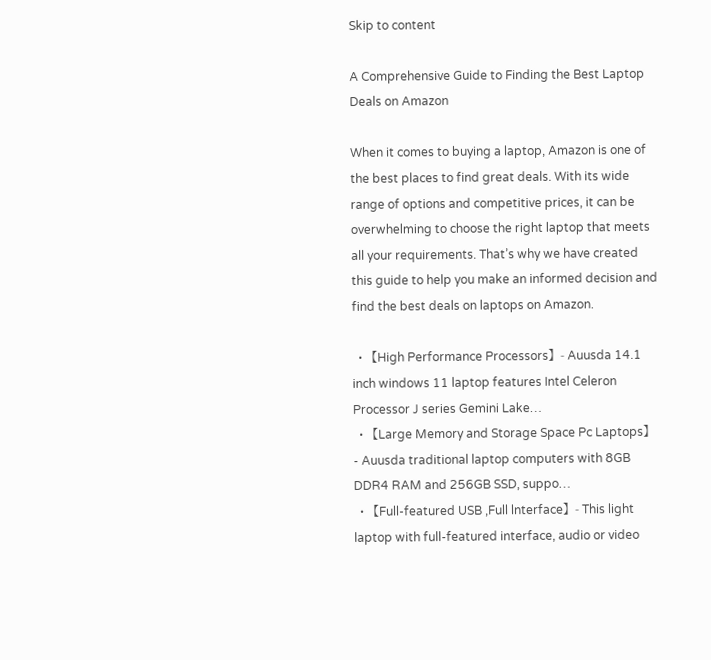Skip to content

A Comprehensive Guide to Finding the Best Laptop Deals on Amazon

When it comes to buying a laptop, Amazon is one of the best places to find great deals. With its wide range of options and competitive prices, it can be overwhelming to choose the right laptop that meets all your requirements. That’s why we have created this guide to help you make an informed decision and find the best deals on laptops on Amazon.

  • 【High Performance Processors】- Auusda 14.1 inch windows 11 laptop features Intel Celeron Processor J series Gemini Lake…
  • 【Large Memory and Storage Space Pc Laptops】- Auusda traditional laptop computers with 8GB DDR4 RAM and 256GB SSD, suppo…
  • 【Full-featured USB ,Full lnterface】- This light laptop with full-featured interface, audio or video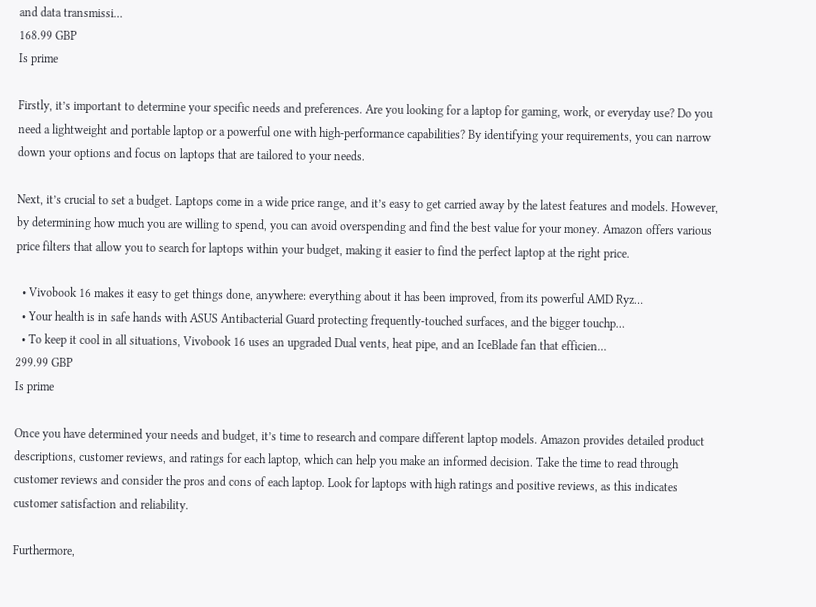and data transmissi…
168.99 GBP
Is prime

Firstly, it’s important to determine your specific needs and preferences. Are you looking for a laptop for gaming, work, or everyday use? Do you need a lightweight and portable laptop or a powerful one with high-performance capabilities? By identifying your requirements, you can narrow down your options and focus on laptops that are tailored to your needs.

Next, it’s crucial to set a budget. Laptops come in a wide price range, and it’s easy to get carried away by the latest features and models. However, by determining how much you are willing to spend, you can avoid overspending and find the best value for your money. Amazon offers various price filters that allow you to search for laptops within your budget, making it easier to find the perfect laptop at the right price.

  • Vivobook 16 makes it easy to get things done, anywhere: everything about it has been improved, from its powerful AMD Ryz…
  • Your health is in safe hands with ASUS Antibacterial Guard protecting frequently-touched surfaces, and the bigger touchp…
  • To keep it cool in all situations, Vivobook 16 uses an upgraded Dual vents, heat pipe, and an IceBlade fan that efficien…
299.99 GBP
Is prime

Once you have determined your needs and budget, it’s time to research and compare different laptop models. Amazon provides detailed product descriptions, customer reviews, and ratings for each laptop, which can help you make an informed decision. Take the time to read through customer reviews and consider the pros and cons of each laptop. Look for laptops with high ratings and positive reviews, as this indicates customer satisfaction and reliability.

Furthermore,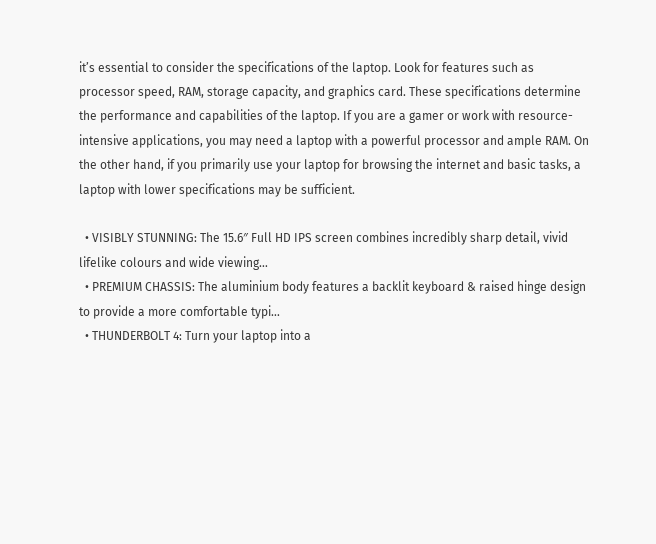it’s essential to consider the specifications of the laptop. Look for features such as processor speed, RAM, storage capacity, and graphics card. These specifications determine the performance and capabilities of the laptop. If you are a gamer or work with resource-intensive applications, you may need a laptop with a powerful processor and ample RAM. On the other hand, if you primarily use your laptop for browsing the internet and basic tasks, a laptop with lower specifications may be sufficient.

  • VISIBLY STUNNING: The 15.6″ Full HD IPS screen combines incredibly sharp detail, vivid lifelike colours and wide viewing…
  • PREMIUM CHASSIS: The aluminium body features a backlit keyboard & raised hinge design to provide a more comfortable typi…
  • THUNDERBOLT 4: Turn your laptop into a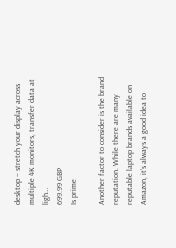desktop – stretch your display across multiple 4K monitors, transfer data at ligh…
699.99 GBP
Is prime

Another factor to consider is the brand reputation. While there are many reputable laptop brands available on Amazon, it’s always a good idea to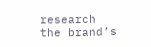research the brand’s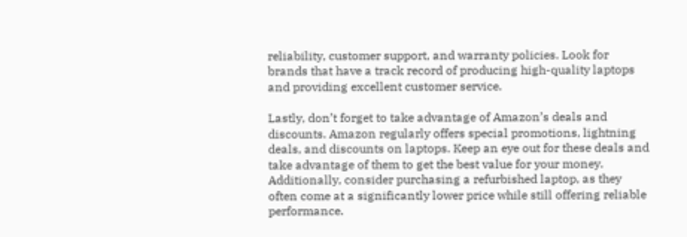reliability, customer support, and warranty policies. Look for brands that have a track record of producing high-quality laptops and providing excellent customer service.

Lastly, don’t forget to take advantage of Amazon’s deals and discounts. Amazon regularly offers special promotions, lightning deals, and discounts on laptops. Keep an eye out for these deals and take advantage of them to get the best value for your money. Additionally, consider purchasing a refurbished laptop, as they often come at a significantly lower price while still offering reliable performance.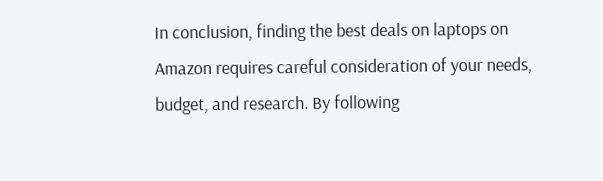In conclusion, finding the best deals on laptops on Amazon requires careful consideration of your needs, budget, and research. By following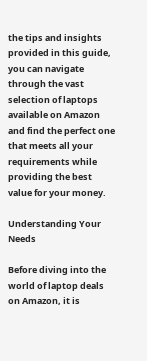the tips and insights provided in this guide, you can navigate through the vast selection of laptops available on Amazon and find the perfect one that meets all your requirements while providing the best value for your money.

Understanding Your Needs

Before diving into the world of laptop deals on Amazon, it is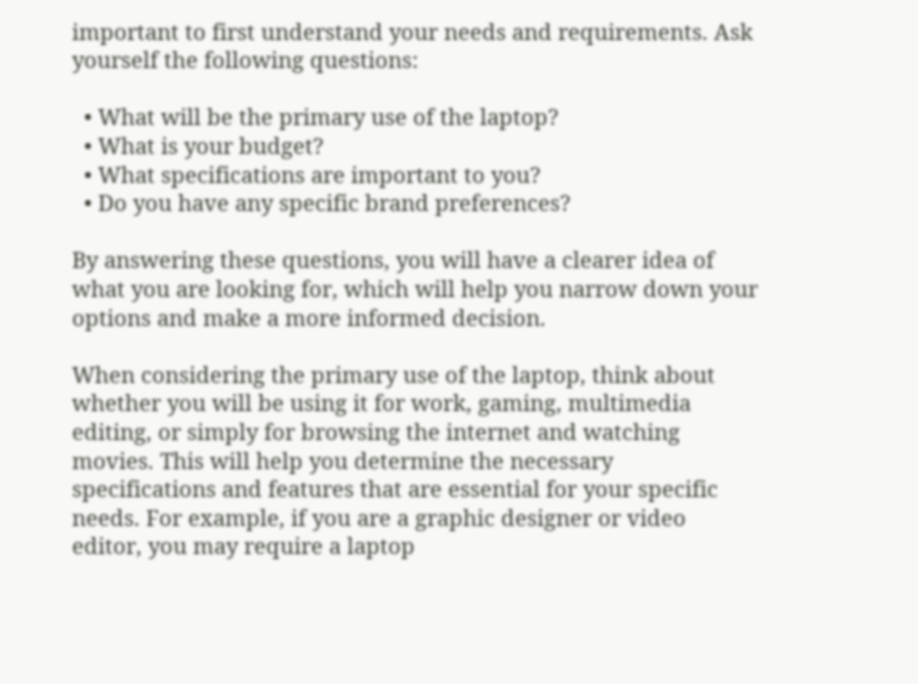important to first understand your needs and requirements. Ask yourself the following questions:

  • What will be the primary use of the laptop?
  • What is your budget?
  • What specifications are important to you?
  • Do you have any specific brand preferences?

By answering these questions, you will have a clearer idea of what you are looking for, which will help you narrow down your options and make a more informed decision.

When considering the primary use of the laptop, think about whether you will be using it for work, gaming, multimedia editing, or simply for browsing the internet and watching movies. This will help you determine the necessary specifications and features that are essential for your specific needs. For example, if you are a graphic designer or video editor, you may require a laptop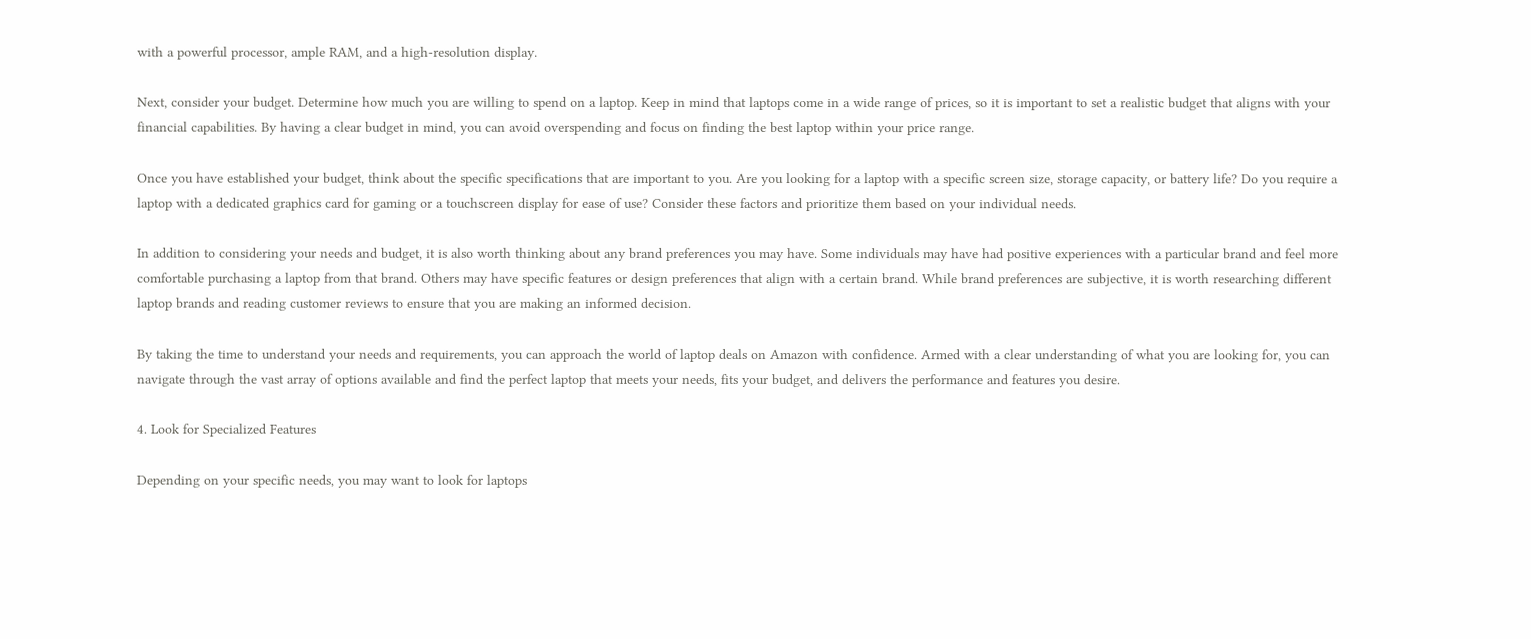with a powerful processor, ample RAM, and a high-resolution display.

Next, consider your budget. Determine how much you are willing to spend on a laptop. Keep in mind that laptops come in a wide range of prices, so it is important to set a realistic budget that aligns with your financial capabilities. By having a clear budget in mind, you can avoid overspending and focus on finding the best laptop within your price range.

Once you have established your budget, think about the specific specifications that are important to you. Are you looking for a laptop with a specific screen size, storage capacity, or battery life? Do you require a laptop with a dedicated graphics card for gaming or a touchscreen display for ease of use? Consider these factors and prioritize them based on your individual needs.

In addition to considering your needs and budget, it is also worth thinking about any brand preferences you may have. Some individuals may have had positive experiences with a particular brand and feel more comfortable purchasing a laptop from that brand. Others may have specific features or design preferences that align with a certain brand. While brand preferences are subjective, it is worth researching different laptop brands and reading customer reviews to ensure that you are making an informed decision.

By taking the time to understand your needs and requirements, you can approach the world of laptop deals on Amazon with confidence. Armed with a clear understanding of what you are looking for, you can navigate through the vast array of options available and find the perfect laptop that meets your needs, fits your budget, and delivers the performance and features you desire.

4. Look for Specialized Features

Depending on your specific needs, you may want to look for laptops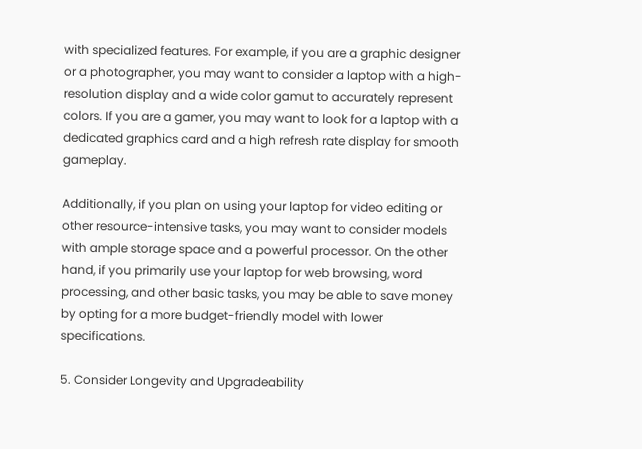with specialized features. For example, if you are a graphic designer or a photographer, you may want to consider a laptop with a high-resolution display and a wide color gamut to accurately represent colors. If you are a gamer, you may want to look for a laptop with a dedicated graphics card and a high refresh rate display for smooth gameplay.

Additionally, if you plan on using your laptop for video editing or other resource-intensive tasks, you may want to consider models with ample storage space and a powerful processor. On the other hand, if you primarily use your laptop for web browsing, word processing, and other basic tasks, you may be able to save money by opting for a more budget-friendly model with lower specifications.

5. Consider Longevity and Upgradeability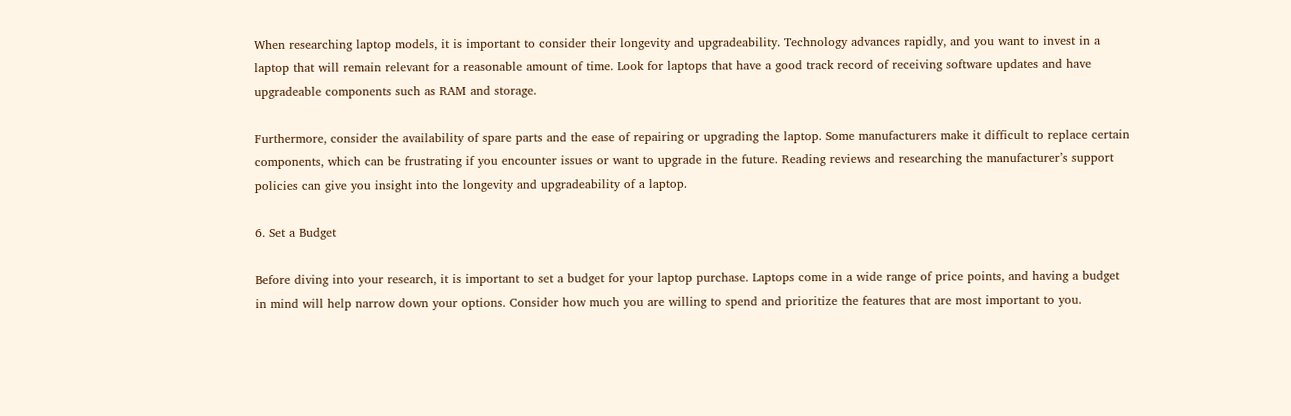When researching laptop models, it is important to consider their longevity and upgradeability. Technology advances rapidly, and you want to invest in a laptop that will remain relevant for a reasonable amount of time. Look for laptops that have a good track record of receiving software updates and have upgradeable components such as RAM and storage.

Furthermore, consider the availability of spare parts and the ease of repairing or upgrading the laptop. Some manufacturers make it difficult to replace certain components, which can be frustrating if you encounter issues or want to upgrade in the future. Reading reviews and researching the manufacturer’s support policies can give you insight into the longevity and upgradeability of a laptop.

6. Set a Budget

Before diving into your research, it is important to set a budget for your laptop purchase. Laptops come in a wide range of price points, and having a budget in mind will help narrow down your options. Consider how much you are willing to spend and prioritize the features that are most important to you.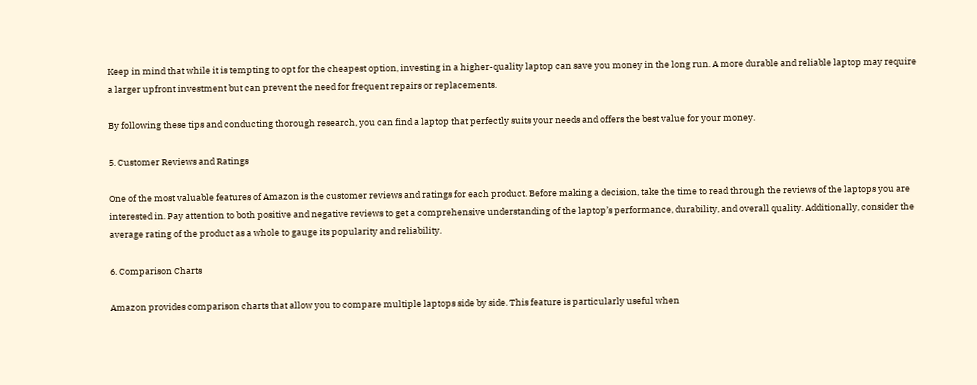Keep in mind that while it is tempting to opt for the cheapest option, investing in a higher-quality laptop can save you money in the long run. A more durable and reliable laptop may require a larger upfront investment but can prevent the need for frequent repairs or replacements.

By following these tips and conducting thorough research, you can find a laptop that perfectly suits your needs and offers the best value for your money.

5. Customer Reviews and Ratings

One of the most valuable features of Amazon is the customer reviews and ratings for each product. Before making a decision, take the time to read through the reviews of the laptops you are interested in. Pay attention to both positive and negative reviews to get a comprehensive understanding of the laptop’s performance, durability, and overall quality. Additionally, consider the average rating of the product as a whole to gauge its popularity and reliability.

6. Comparison Charts

Amazon provides comparison charts that allow you to compare multiple laptops side by side. This feature is particularly useful when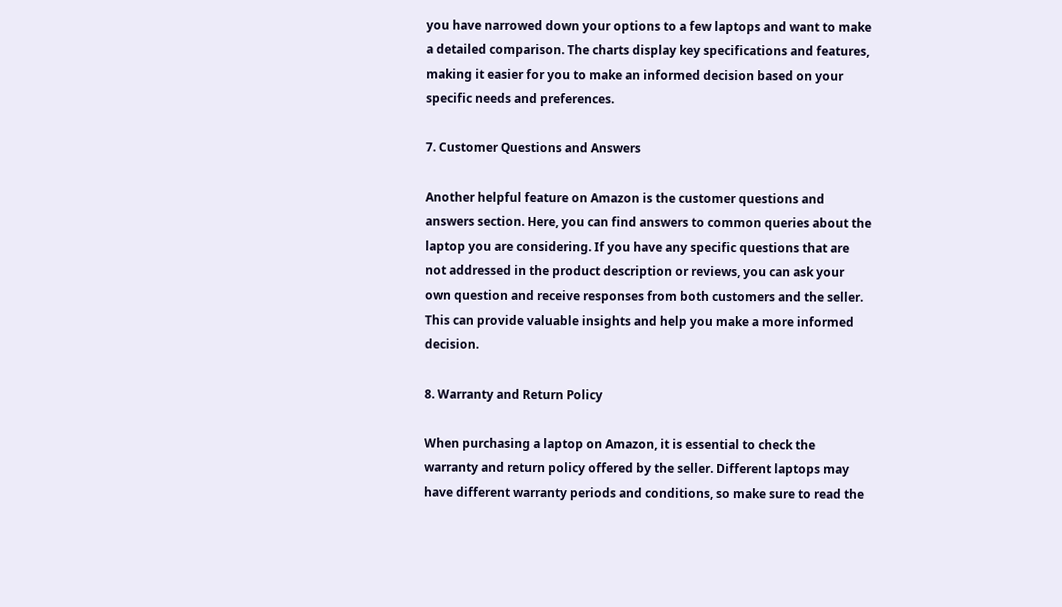you have narrowed down your options to a few laptops and want to make a detailed comparison. The charts display key specifications and features, making it easier for you to make an informed decision based on your specific needs and preferences.

7. Customer Questions and Answers

Another helpful feature on Amazon is the customer questions and answers section. Here, you can find answers to common queries about the laptop you are considering. If you have any specific questions that are not addressed in the product description or reviews, you can ask your own question and receive responses from both customers and the seller. This can provide valuable insights and help you make a more informed decision.

8. Warranty and Return Policy

When purchasing a laptop on Amazon, it is essential to check the warranty and return policy offered by the seller. Different laptops may have different warranty periods and conditions, so make sure to read the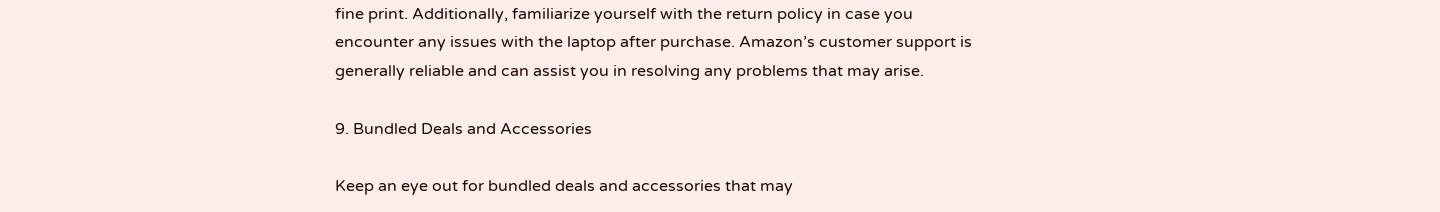fine print. Additionally, familiarize yourself with the return policy in case you encounter any issues with the laptop after purchase. Amazon’s customer support is generally reliable and can assist you in resolving any problems that may arise.

9. Bundled Deals and Accessories

Keep an eye out for bundled deals and accessories that may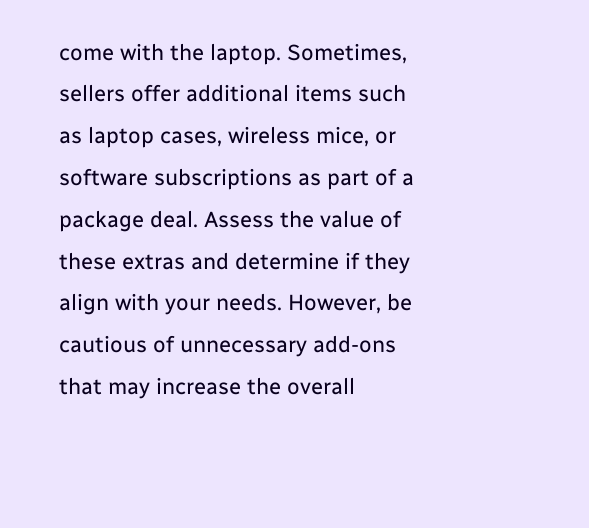come with the laptop. Sometimes, sellers offer additional items such as laptop cases, wireless mice, or software subscriptions as part of a package deal. Assess the value of these extras and determine if they align with your needs. However, be cautious of unnecessary add-ons that may increase the overall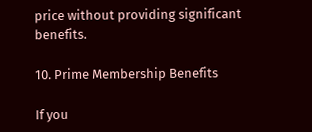price without providing significant benefits.

10. Prime Membership Benefits

If you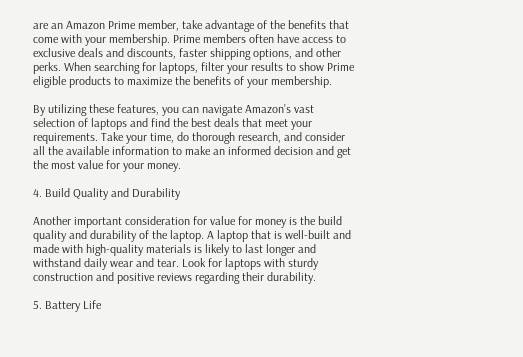are an Amazon Prime member, take advantage of the benefits that come with your membership. Prime members often have access to exclusive deals and discounts, faster shipping options, and other perks. When searching for laptops, filter your results to show Prime eligible products to maximize the benefits of your membership.

By utilizing these features, you can navigate Amazon’s vast selection of laptops and find the best deals that meet your requirements. Take your time, do thorough research, and consider all the available information to make an informed decision and get the most value for your money.

4. Build Quality and Durability

Another important consideration for value for money is the build quality and durability of the laptop. A laptop that is well-built and made with high-quality materials is likely to last longer and withstand daily wear and tear. Look for laptops with sturdy construction and positive reviews regarding their durability.

5. Battery Life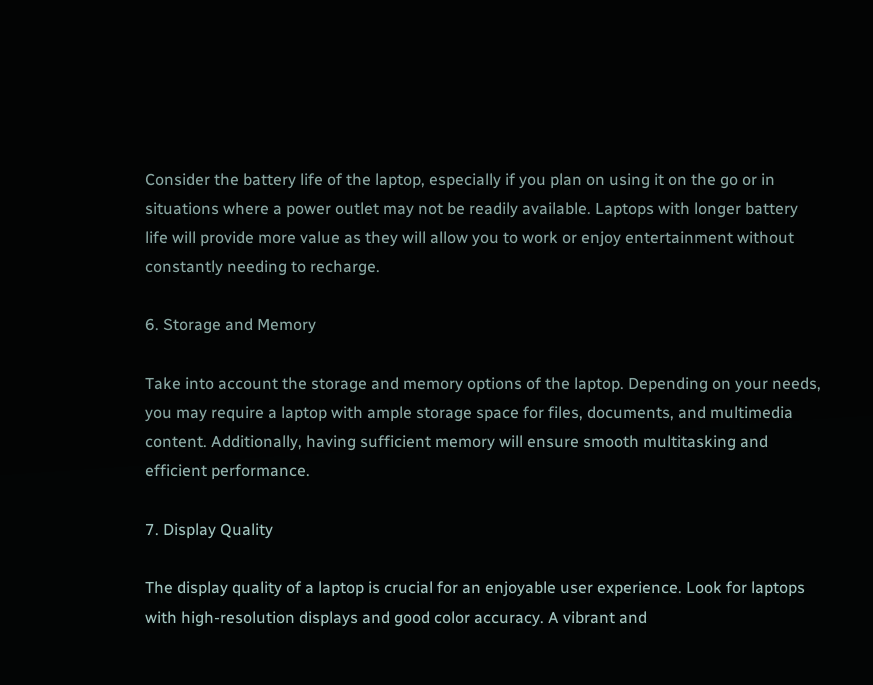Consider the battery life of the laptop, especially if you plan on using it on the go or in situations where a power outlet may not be readily available. Laptops with longer battery life will provide more value as they will allow you to work or enjoy entertainment without constantly needing to recharge.

6. Storage and Memory

Take into account the storage and memory options of the laptop. Depending on your needs, you may require a laptop with ample storage space for files, documents, and multimedia content. Additionally, having sufficient memory will ensure smooth multitasking and efficient performance.

7. Display Quality

The display quality of a laptop is crucial for an enjoyable user experience. Look for laptops with high-resolution displays and good color accuracy. A vibrant and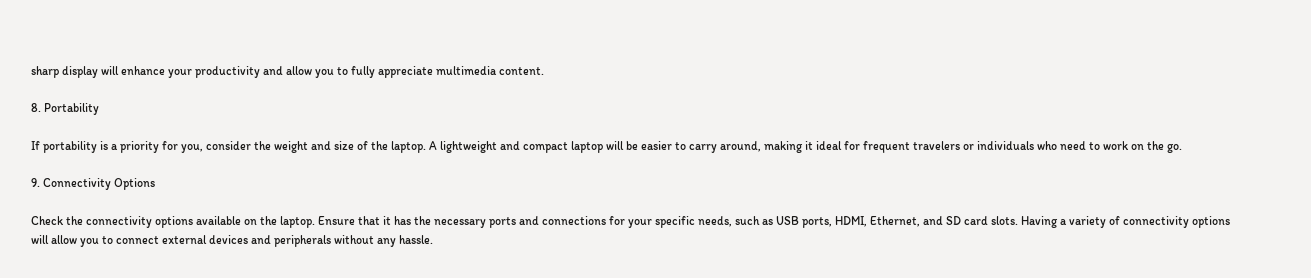sharp display will enhance your productivity and allow you to fully appreciate multimedia content.

8. Portability

If portability is a priority for you, consider the weight and size of the laptop. A lightweight and compact laptop will be easier to carry around, making it ideal for frequent travelers or individuals who need to work on the go.

9. Connectivity Options

Check the connectivity options available on the laptop. Ensure that it has the necessary ports and connections for your specific needs, such as USB ports, HDMI, Ethernet, and SD card slots. Having a variety of connectivity options will allow you to connect external devices and peripherals without any hassle.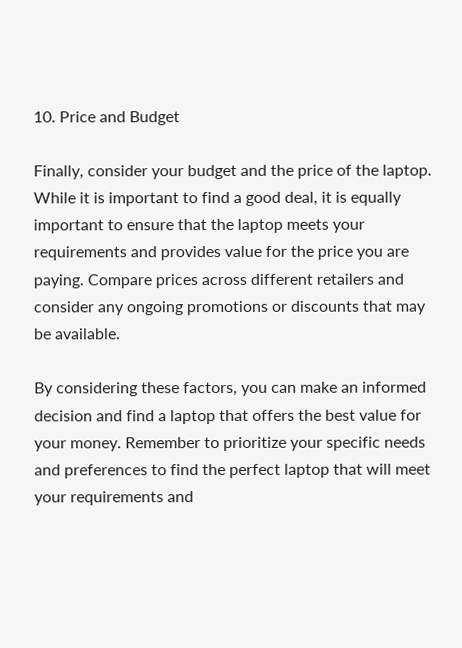10. Price and Budget

Finally, consider your budget and the price of the laptop. While it is important to find a good deal, it is equally important to ensure that the laptop meets your requirements and provides value for the price you are paying. Compare prices across different retailers and consider any ongoing promotions or discounts that may be available.

By considering these factors, you can make an informed decision and find a laptop that offers the best value for your money. Remember to prioritize your specific needs and preferences to find the perfect laptop that will meet your requirements and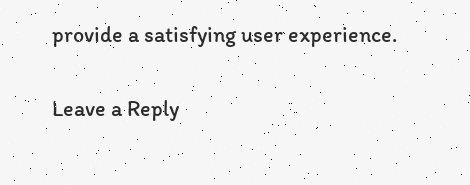provide a satisfying user experience.

Leave a Reply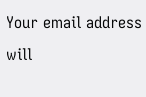Your email address will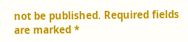not be published. Required fields are marked *